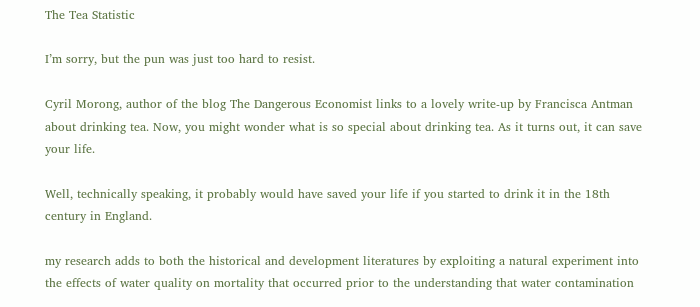The Tea Statistic

I’m sorry, but the pun was just too hard to resist.

Cyril Morong, author of the blog The Dangerous Economist links to a lovely write-up by Francisca Antman about drinking tea. Now, you might wonder what is so special about drinking tea. As it turns out, it can save your life.

Well, technically speaking, it probably would have saved your life if you started to drink it in the 18th century in England.

my research adds to both the historical and development literatures by exploiting a natural experiment into the effects of water quality on mortality that occurred prior to the understanding that water contamination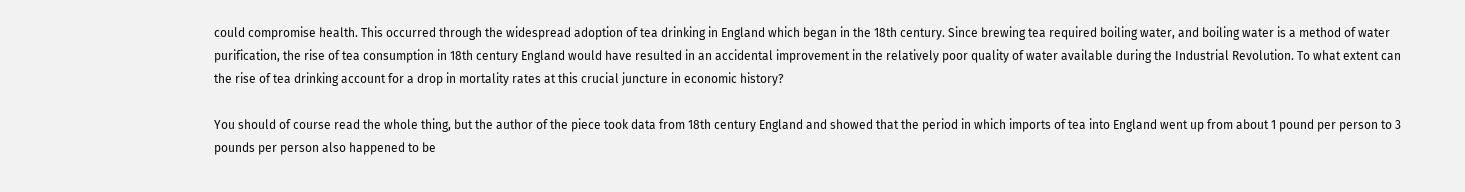could compromise health. This occurred through the widespread adoption of tea drinking in England which began in the 18th century. Since brewing tea required boiling water, and boiling water is a method of water purification, the rise of tea consumption in 18th century England would have resulted in an accidental improvement in the relatively poor quality of water available during the Industrial Revolution. To what extent can the rise of tea drinking account for a drop in mortality rates at this crucial juncture in economic history?

You should of course read the whole thing, but the author of the piece took data from 18th century England and showed that the period in which imports of tea into England went up from about 1 pound per person to 3 pounds per person also happened to be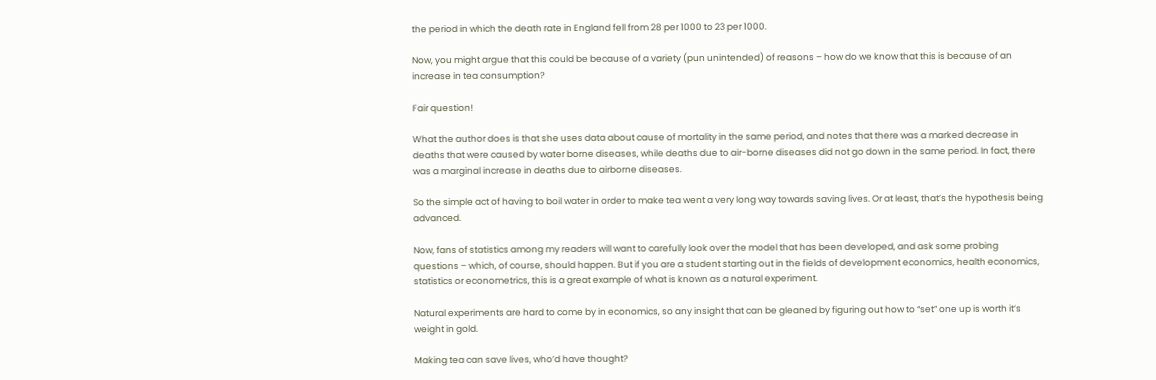the period in which the death rate in England fell from 28 per 1000 to 23 per 1000.

Now, you might argue that this could be because of a variety (pun unintended) of reasons – how do we know that this is because of an increase in tea consumption?

Fair question!

What the author does is that she uses data about cause of mortality in the same period, and notes that there was a marked decrease in deaths that were caused by water borne diseases, while deaths due to air-borne diseases did not go down in the same period. In fact, there was a marginal increase in deaths due to airborne diseases.

So the simple act of having to boil water in order to make tea went a very long way towards saving lives. Or at least, that’s the hypothesis being advanced.

Now, fans of statistics among my readers will want to carefully look over the model that has been developed, and ask some probing questions – which, of course, should happen. But if you are a student starting out in the fields of development economics, health economics, statistics or econometrics, this is a great example of what is known as a natural experiment.

Natural experiments are hard to come by in economics, so any insight that can be gleaned by figuring out how to “set” one up is worth it’s weight in gold.

Making tea can save lives, who’d have thought?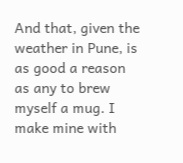And that, given the weather in Pune, is as good a reason as any to brew myself a mug. I make mine with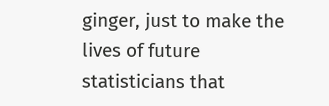ginger, just to make the lives of future statisticians that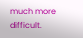much more difficult.